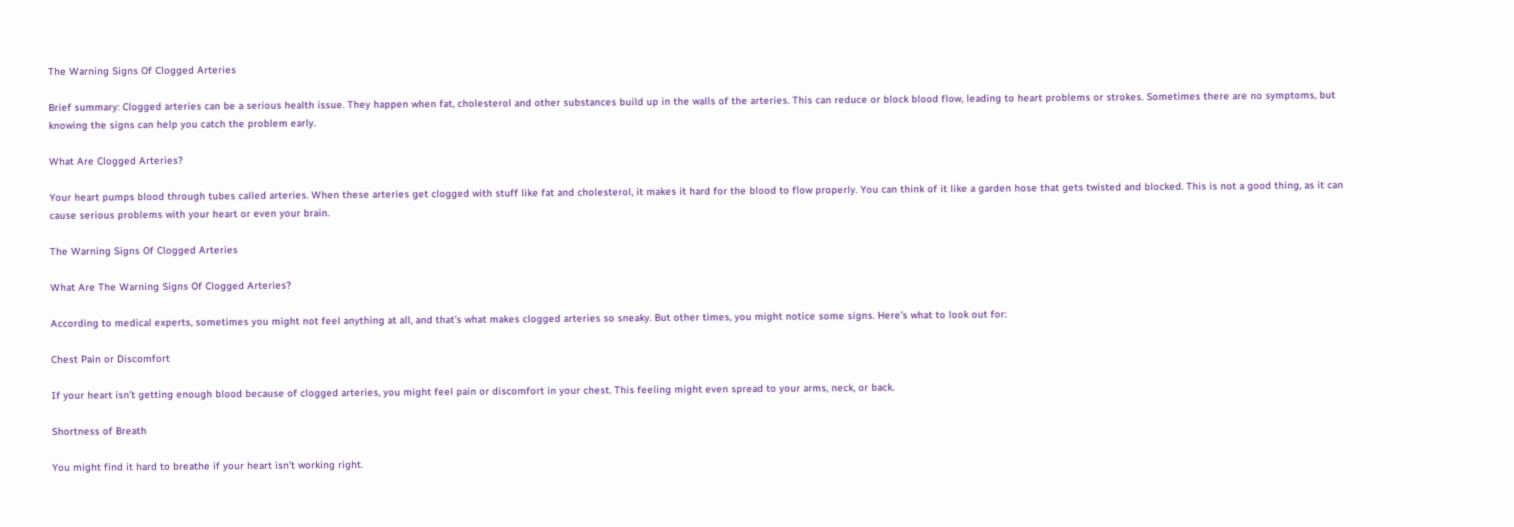The Warning Signs Of Clogged Arteries

Brief summary: Clogged arteries can be a serious health issue. They happen when fat, cholesterol and other substances build up in the walls of the arteries. This can reduce or block blood flow, leading to heart problems or strokes. Sometimes there are no symptoms, but knowing the signs can help you catch the problem early.

What Are Clogged Arteries?

Your heart pumps blood through tubes called arteries. When these arteries get clogged with stuff like fat and cholesterol, it makes it hard for the blood to flow properly. You can think of it like a garden hose that gets twisted and blocked. This is not a good thing, as it can cause serious problems with your heart or even your brain.

The Warning Signs Of Clogged Arteries

What Are The Warning Signs Of Clogged Arteries?

According to medical experts, sometimes you might not feel anything at all, and that’s what makes clogged arteries so sneaky. But other times, you might notice some signs. Here’s what to look out for:

Chest Pain or Discomfort

If your heart isn’t getting enough blood because of clogged arteries, you might feel pain or discomfort in your chest. This feeling might even spread to your arms, neck, or back.

Shortness of Breath

You might find it hard to breathe if your heart isn’t working right.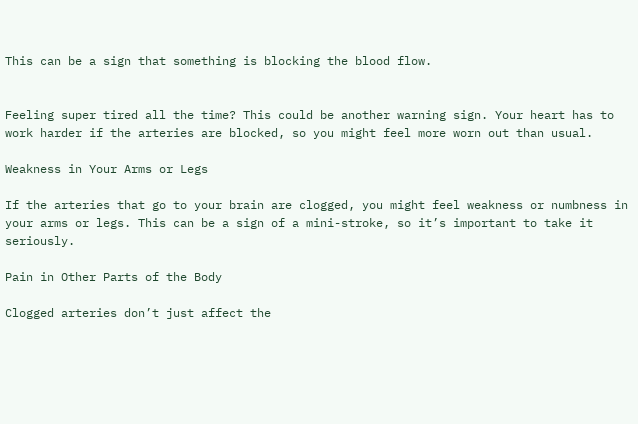This can be a sign that something is blocking the blood flow.


Feeling super tired all the time? This could be another warning sign. Your heart has to work harder if the arteries are blocked, so you might feel more worn out than usual.

Weakness in Your Arms or Legs

If the arteries that go to your brain are clogged, you might feel weakness or numbness in your arms or legs. This can be a sign of a mini-stroke, so it’s important to take it seriously.

Pain in Other Parts of the Body

Clogged arteries don’t just affect the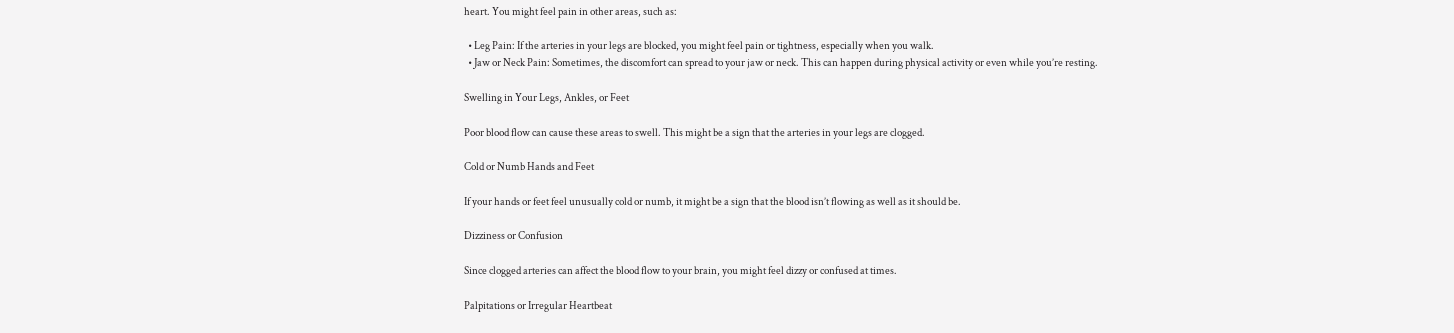heart. You might feel pain in other areas, such as:

  • Leg Pain: If the arteries in your legs are blocked, you might feel pain or tightness, especially when you walk.
  • Jaw or Neck Pain: Sometimes, the discomfort can spread to your jaw or neck. This can happen during physical activity or even while you’re resting.

Swelling in Your Legs, Ankles, or Feet

Poor blood flow can cause these areas to swell. This might be a sign that the arteries in your legs are clogged.

Cold or Numb Hands and Feet

If your hands or feet feel unusually cold or numb, it might be a sign that the blood isn’t flowing as well as it should be.

Dizziness or Confusion

Since clogged arteries can affect the blood flow to your brain, you might feel dizzy or confused at times.

Palpitations or Irregular Heartbeat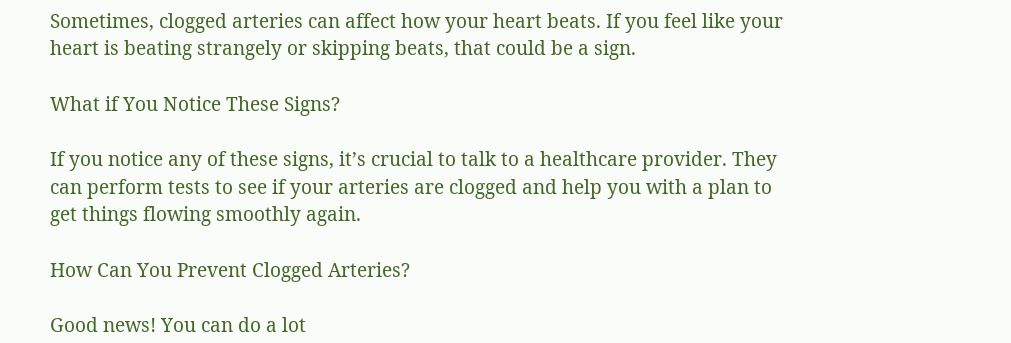Sometimes, clogged arteries can affect how your heart beats. If you feel like your heart is beating strangely or skipping beats, that could be a sign.

What if You Notice These Signs?

If you notice any of these signs, it’s crucial to talk to a healthcare provider. They can perform tests to see if your arteries are clogged and help you with a plan to get things flowing smoothly again.

How Can You Prevent Clogged Arteries?

Good news! You can do a lot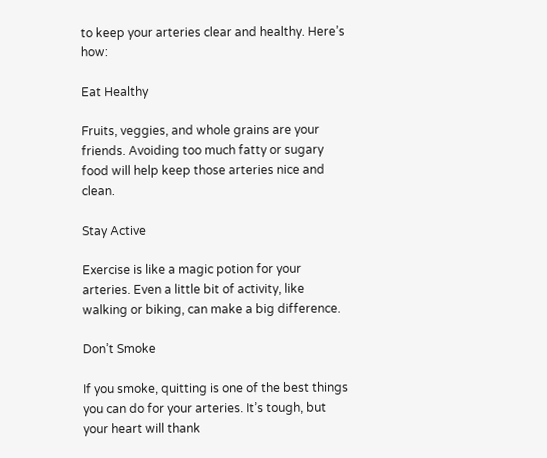to keep your arteries clear and healthy. Here’s how:

Eat Healthy

Fruits, veggies, and whole grains are your friends. Avoiding too much fatty or sugary food will help keep those arteries nice and clean.

Stay Active

Exercise is like a magic potion for your arteries. Even a little bit of activity, like walking or biking, can make a big difference.

Don’t Smoke

If you smoke, quitting is one of the best things you can do for your arteries. It’s tough, but your heart will thank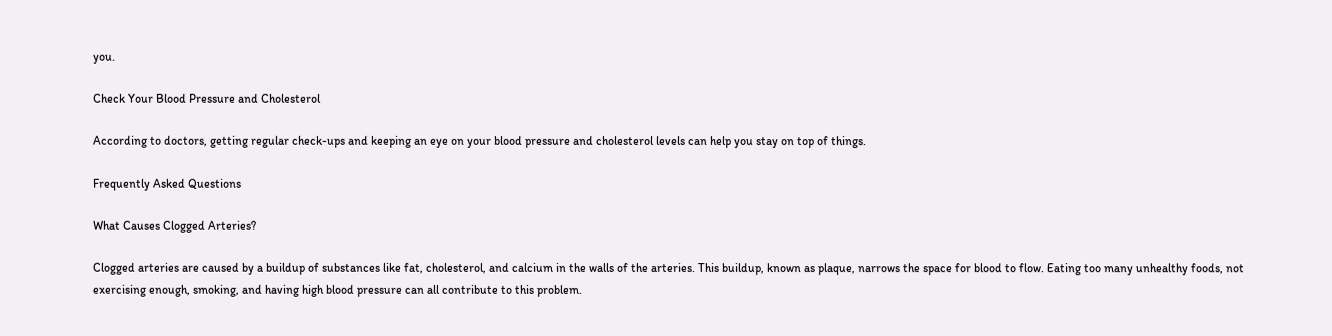you.

Check Your Blood Pressure and Cholesterol

According to doctors, getting regular check-ups and keeping an eye on your blood pressure and cholesterol levels can help you stay on top of things.

Frequently Asked Questions

What Causes Clogged Arteries?

Clogged arteries are caused by a buildup of substances like fat, cholesterol, and calcium in the walls of the arteries. This buildup, known as plaque, narrows the space for blood to flow. Eating too many unhealthy foods, not exercising enough, smoking, and having high blood pressure can all contribute to this problem.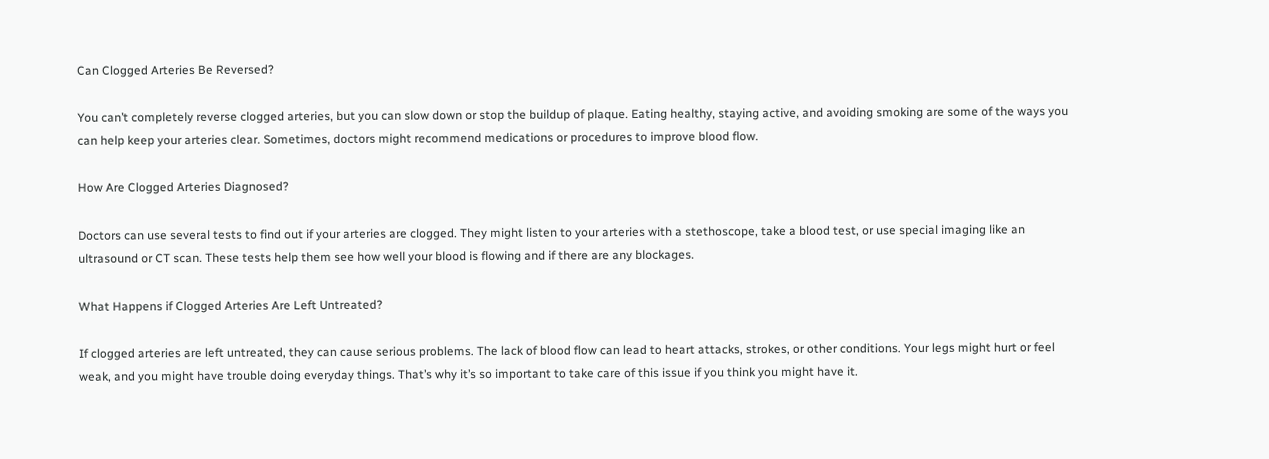Can Clogged Arteries Be Reversed?

You can’t completely reverse clogged arteries, but you can slow down or stop the buildup of plaque. Eating healthy, staying active, and avoiding smoking are some of the ways you can help keep your arteries clear. Sometimes, doctors might recommend medications or procedures to improve blood flow.

How Are Clogged Arteries Diagnosed?

Doctors can use several tests to find out if your arteries are clogged. They might listen to your arteries with a stethoscope, take a blood test, or use special imaging like an ultrasound or CT scan. These tests help them see how well your blood is flowing and if there are any blockages.

What Happens if Clogged Arteries Are Left Untreated?

If clogged arteries are left untreated, they can cause serious problems. The lack of blood flow can lead to heart attacks, strokes, or other conditions. Your legs might hurt or feel weak, and you might have trouble doing everyday things. That’s why it’s so important to take care of this issue if you think you might have it.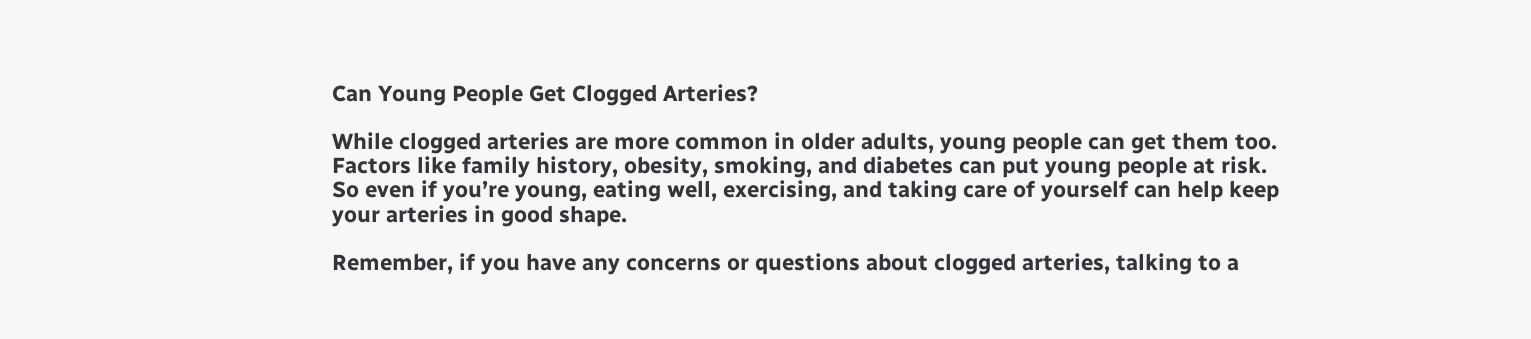Can Young People Get Clogged Arteries?

While clogged arteries are more common in older adults, young people can get them too. Factors like family history, obesity, smoking, and diabetes can put young people at risk. So even if you’re young, eating well, exercising, and taking care of yourself can help keep your arteries in good shape.

Remember, if you have any concerns or questions about clogged arteries, talking to a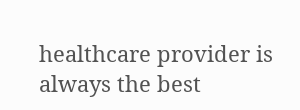healthcare provider is always the best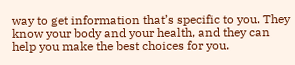way to get information that’s specific to you. They know your body and your health, and they can help you make the best choices for you.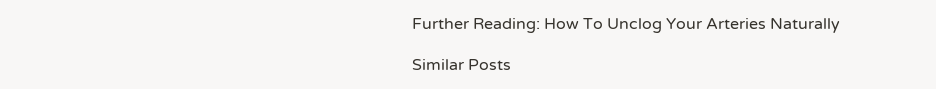Further Reading: How To Unclog Your Arteries Naturally

Similar Posts